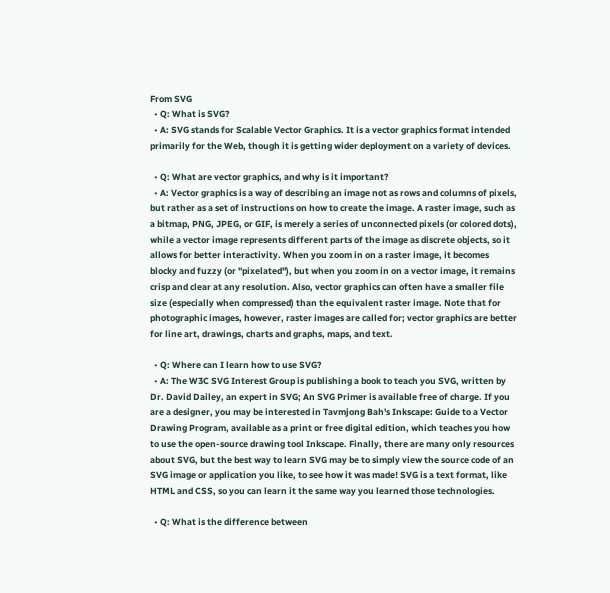From SVG
  • Q: What is SVG?
  • A: SVG stands for Scalable Vector Graphics. It is a vector graphics format intended primarily for the Web, though it is getting wider deployment on a variety of devices.

  • Q: What are vector graphics, and why is it important?
  • A: Vector graphics is a way of describing an image not as rows and columns of pixels, but rather as a set of instructions on how to create the image. A raster image, such as a bitmap, PNG, JPEG, or GIF, is merely a series of unconnected pixels (or colored dots), while a vector image represents different parts of the image as discrete objects, so it allows for better interactivity. When you zoom in on a raster image, it becomes blocky and fuzzy (or "pixelated"), but when you zoom in on a vector image, it remains crisp and clear at any resolution. Also, vector graphics can often have a smaller file size (especially when compressed) than the equivalent raster image. Note that for photographic images, however, raster images are called for; vector graphics are better for line art, drawings, charts and graphs, maps, and text.

  • Q: Where can I learn how to use SVG?
  • A: The W3C SVG Interest Group is publishing a book to teach you SVG, written by Dr. David Dailey, an expert in SVG; An SVG Primer is available free of charge. If you are a designer, you may be interested in Tavmjong Bah's Inkscape: Guide to a Vector Drawing Program, available as a print or free digital edition, which teaches you how to use the open-source drawing tool Inkscape. Finally, there are many only resources about SVG, but the best way to learn SVG may be to simply view the source code of an SVG image or application you like, to see how it was made! SVG is a text format, like HTML and CSS, so you can learn it the same way you learned those technologies.

  • Q: What is the difference between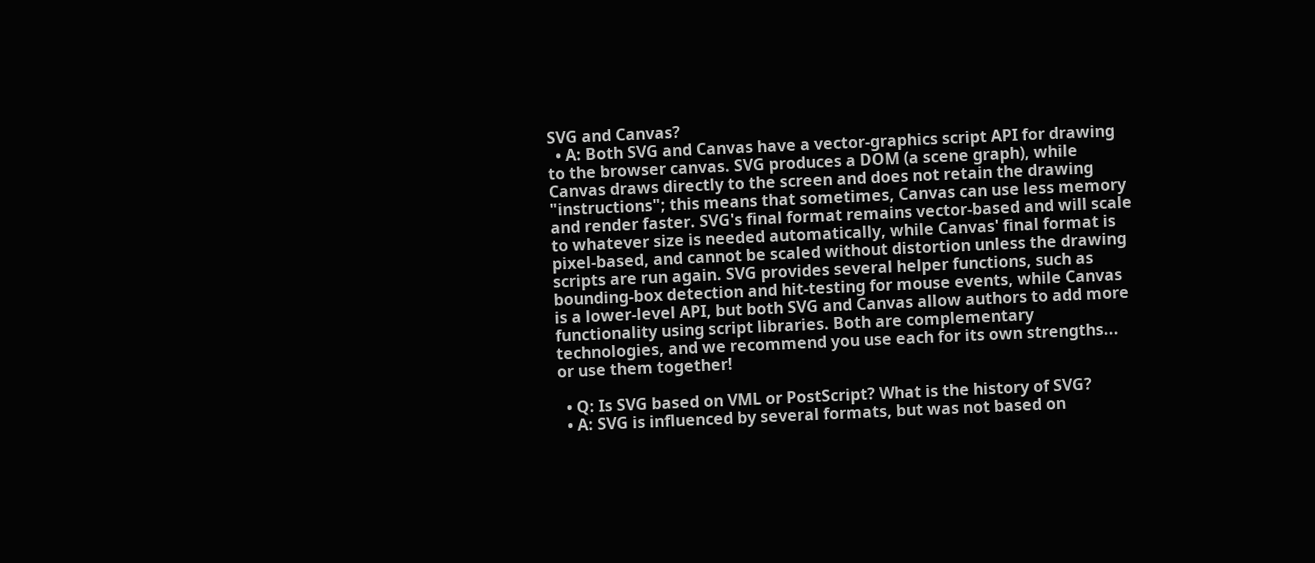SVG and Canvas?
  • A: Both SVG and Canvas have a vector-graphics script API for drawing to the browser canvas. SVG produces a DOM (a scene graph), while Canvas draws directly to the screen and does not retain the drawing "instructions"; this means that sometimes, Canvas can use less memory and render faster. SVG's final format remains vector-based and will scale to whatever size is needed automatically, while Canvas' final format is pixel-based, and cannot be scaled without distortion unless the drawing scripts are run again. SVG provides several helper functions, such as bounding-box detection and hit-testing for mouse events, while Canvas is a lower-level API, but both SVG and Canvas allow authors to add more functionality using script libraries. Both are complementary technologies, and we recommend you use each for its own strengths... or use them together!

  • Q: Is SVG based on VML or PostScript? What is the history of SVG?
  • A: SVG is influenced by several formats, but was not based on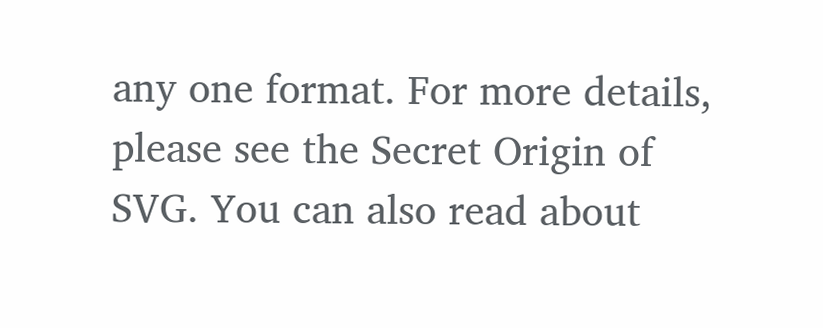any one format. For more details, please see the Secret Origin of SVG. You can also read about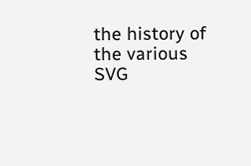the history of the various SVG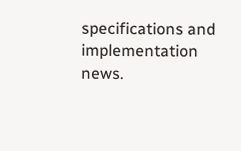specifications and implementation news.